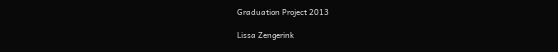Graduation Project 2013

Lissa Zengerink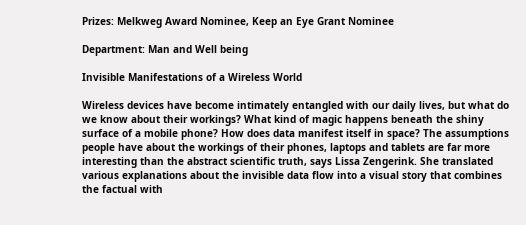Prizes: Melkweg Award Nominee, Keep an Eye Grant Nominee

Department: Man and Well being

Invisible Manifestations of a Wireless World

Wireless devices have become intimately entangled with our daily lives, but what do we know about their workings? What kind of magic happens beneath the shiny surface of a mobile phone? How does data manifest itself in space? The assumptions people have about the workings of their phones, laptops and tablets are far more interesting than the abstract scientific truth, says Lissa Zengerink. She translated various explanations about the invisible data flow into a visual story that combines the factual with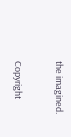the imagined.

Copyright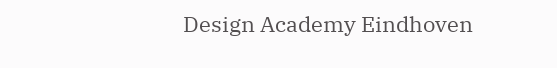Design Academy Eindhoven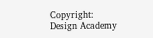Copyright: Design Academy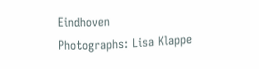Eindhoven
Photographs: Lisa Klappe